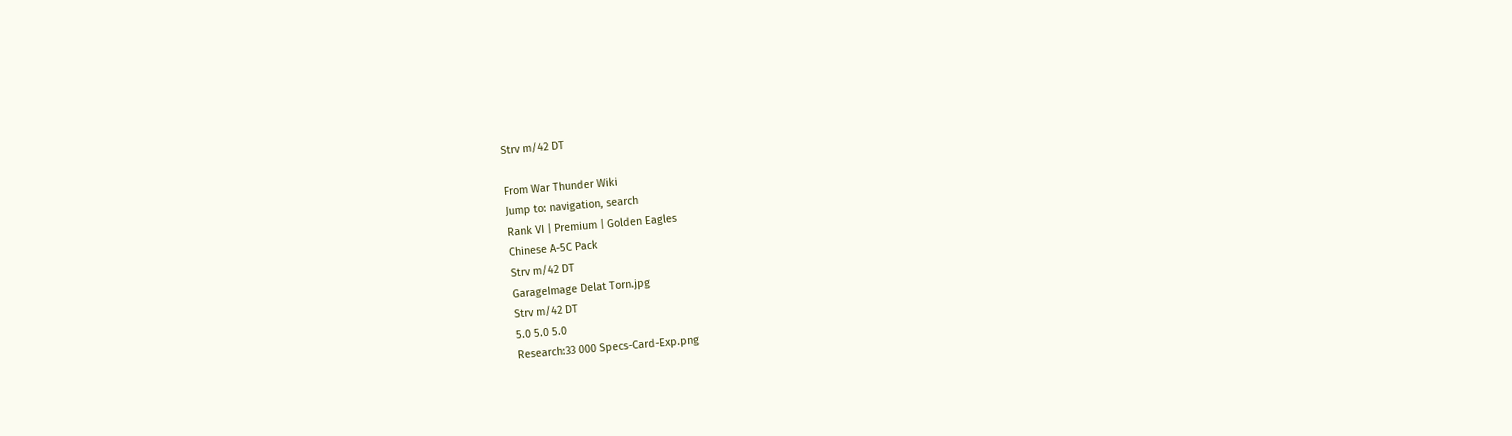Strv m/42 DT

From War Thunder Wiki
Jump to: navigation, search
Rank VI | Premium | Golden Eagles
Chinese A-5C Pack
Strv m/42 DT
GarageImage Delat Torn.jpg
Strv m/42 DT
5.0 5.0 5.0
Research:33 000 Specs-Card-Exp.png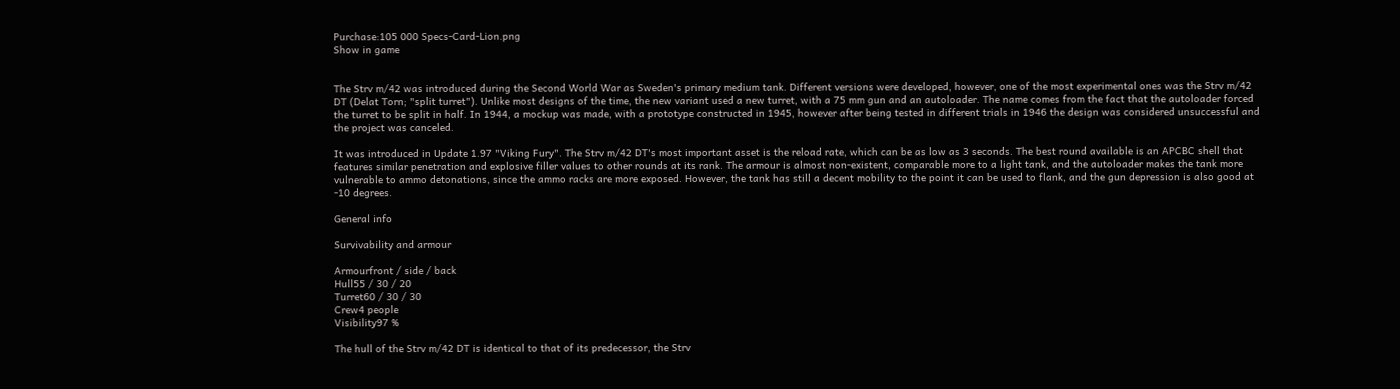Purchase:105 000 Specs-Card-Lion.png
Show in game


The Strv m/42 was introduced during the Second World War as Sweden's primary medium tank. Different versions were developed, however, one of the most experimental ones was the Strv m/42 DT (Delat Torn; "split turret"). Unlike most designs of the time, the new variant used a new turret, with a 75 mm gun and an autoloader. The name comes from the fact that the autoloader forced the turret to be split in half. In 1944, a mockup was made, with a prototype constructed in 1945, however after being tested in different trials in 1946 the design was considered unsuccessful and the project was canceled.

It was introduced in Update 1.97 "Viking Fury". The Strv m/42 DT's most important asset is the reload rate, which can be as low as 3 seconds. The best round available is an APCBC shell that features similar penetration and explosive filler values to other rounds at its rank. The armour is almost non-existent, comparable more to a light tank, and the autoloader makes the tank more vulnerable to ammo detonations, since the ammo racks are more exposed. However, the tank has still a decent mobility to the point it can be used to flank, and the gun depression is also good at -10 degrees.

General info

Survivability and armour

Armourfront / side / back
Hull55 / 30 / 20
Turret60 / 30 / 30
Crew4 people
Visibility97 %

The hull of the Strv m/42 DT is identical to that of its predecessor, the Strv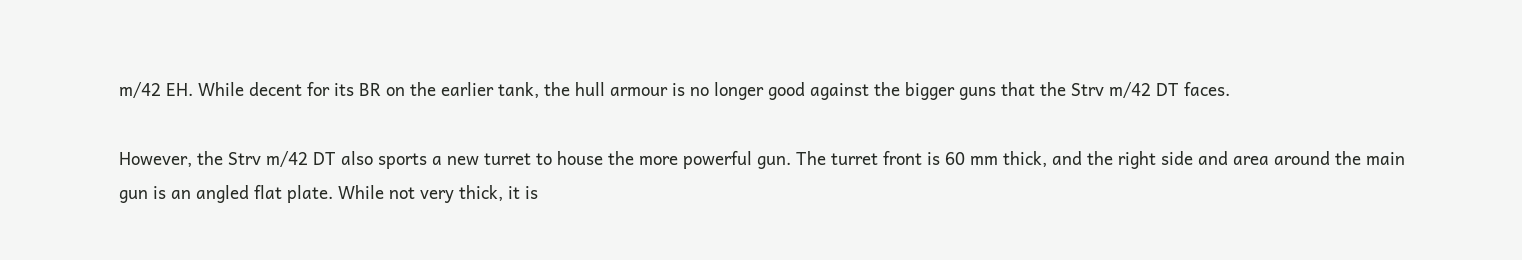m/42 EH. While decent for its BR on the earlier tank, the hull armour is no longer good against the bigger guns that the Strv m/42 DT faces.

However, the Strv m/42 DT also sports a new turret to house the more powerful gun. The turret front is 60 mm thick, and the right side and area around the main gun is an angled flat plate. While not very thick, it is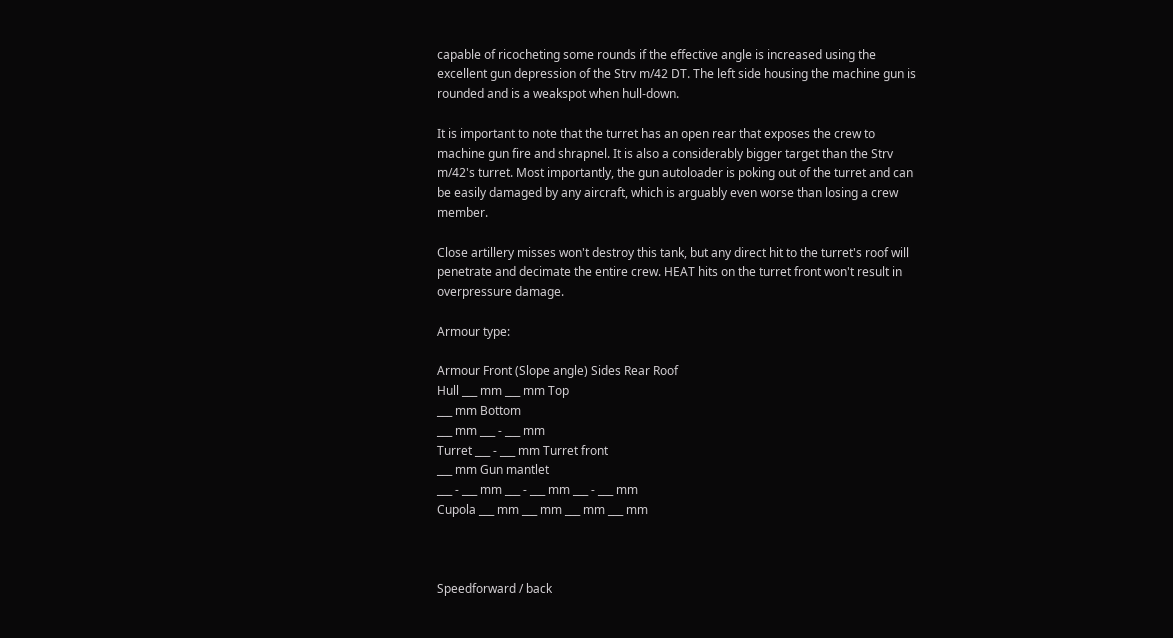capable of ricocheting some rounds if the effective angle is increased using the excellent gun depression of the Strv m/42 DT. The left side housing the machine gun is rounded and is a weakspot when hull-down.

It is important to note that the turret has an open rear that exposes the crew to machine gun fire and shrapnel. It is also a considerably bigger target than the Strv m/42's turret. Most importantly, the gun autoloader is poking out of the turret and can be easily damaged by any aircraft, which is arguably even worse than losing a crew member.

Close artillery misses won't destroy this tank, but any direct hit to the turret's roof will penetrate and decimate the entire crew. HEAT hits on the turret front won't result in overpressure damage.

Armour type:

Armour Front (Slope angle) Sides Rear Roof
Hull ___ mm ___ mm Top
___ mm Bottom
___ mm ___ - ___ mm
Turret ___ - ___ mm Turret front
___ mm Gun mantlet
___ - ___ mm ___ - ___ mm ___ - ___ mm
Cupola ___ mm ___ mm ___ mm ___ mm



Speedforward / back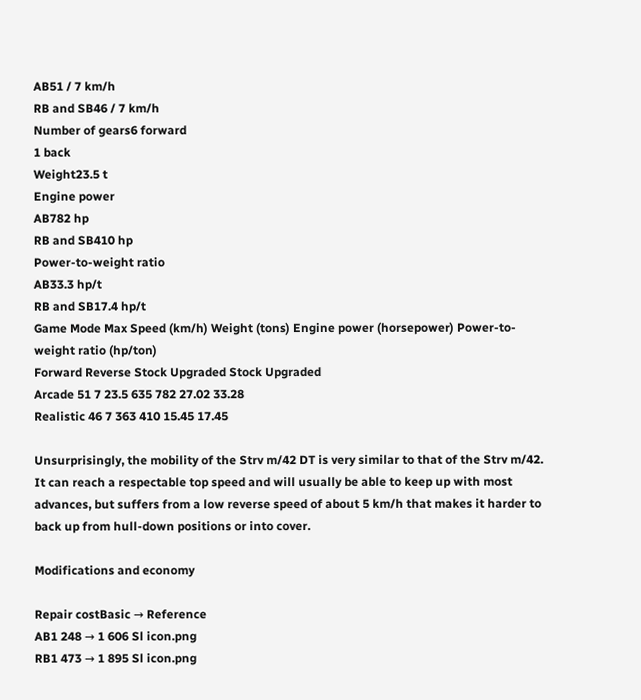AB51 / 7 km/h
RB and SB46 / 7 km/h
Number of gears6 forward
1 back
Weight23.5 t
Engine power
AB782 hp
RB and SB410 hp
Power-to-weight ratio
AB33.3 hp/t
RB and SB17.4 hp/t
Game Mode Max Speed (km/h) Weight (tons) Engine power (horsepower) Power-to-weight ratio (hp/ton)
Forward Reverse Stock Upgraded Stock Upgraded
Arcade 51 7 23.5 635 782 27.02 33.28
Realistic 46 7 363 410 15.45 17.45

Unsurprisingly, the mobility of the Strv m/42 DT is very similar to that of the Strv m/42. It can reach a respectable top speed and will usually be able to keep up with most advances, but suffers from a low reverse speed of about 5 km/h that makes it harder to back up from hull-down positions or into cover.

Modifications and economy

Repair costBasic → Reference
AB1 248 → 1 606 Sl icon.png
RB1 473 → 1 895 Sl icon.png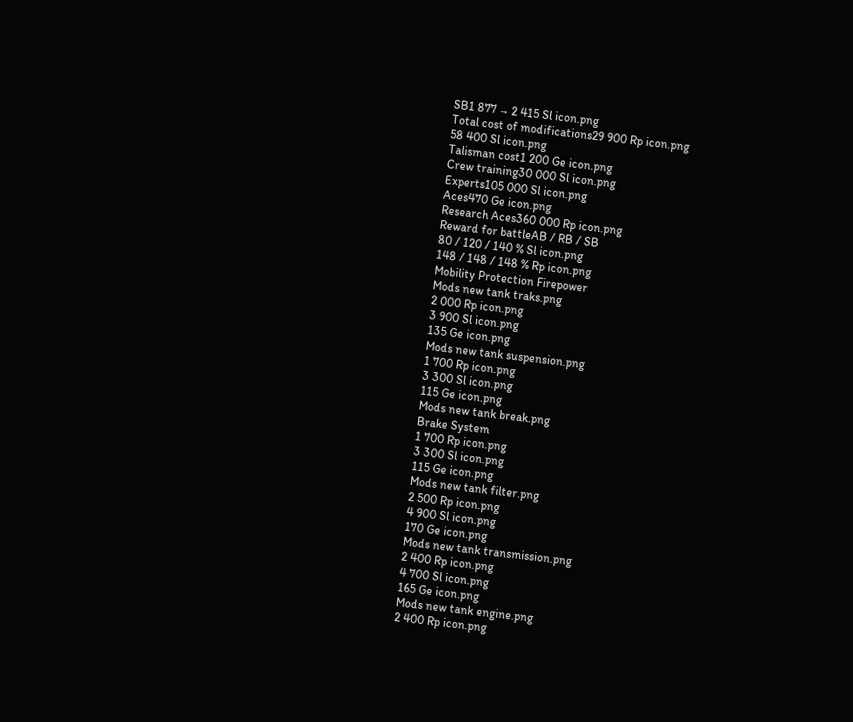SB1 877 → 2 415 Sl icon.png
Total cost of modifications29 900 Rp icon.png
58 400 Sl icon.png
Talisman cost1 200 Ge icon.png
Crew training30 000 Sl icon.png
Experts105 000 Sl icon.png
Aces470 Ge icon.png
Research Aces360 000 Rp icon.png
Reward for battleAB / RB / SB
80 / 120 / 140 % Sl icon.png
148 / 148 / 148 % Rp icon.png
Mobility Protection Firepower
Mods new tank traks.png
2 000 Rp icon.png
3 900 Sl icon.png
135 Ge icon.png
Mods new tank suspension.png
1 700 Rp icon.png
3 300 Sl icon.png
115 Ge icon.png
Mods new tank break.png
Brake System
1 700 Rp icon.png
3 300 Sl icon.png
115 Ge icon.png
Mods new tank filter.png
2 500 Rp icon.png
4 900 Sl icon.png
170 Ge icon.png
Mods new tank transmission.png
2 400 Rp icon.png
4 700 Sl icon.png
165 Ge icon.png
Mods new tank engine.png
2 400 Rp icon.png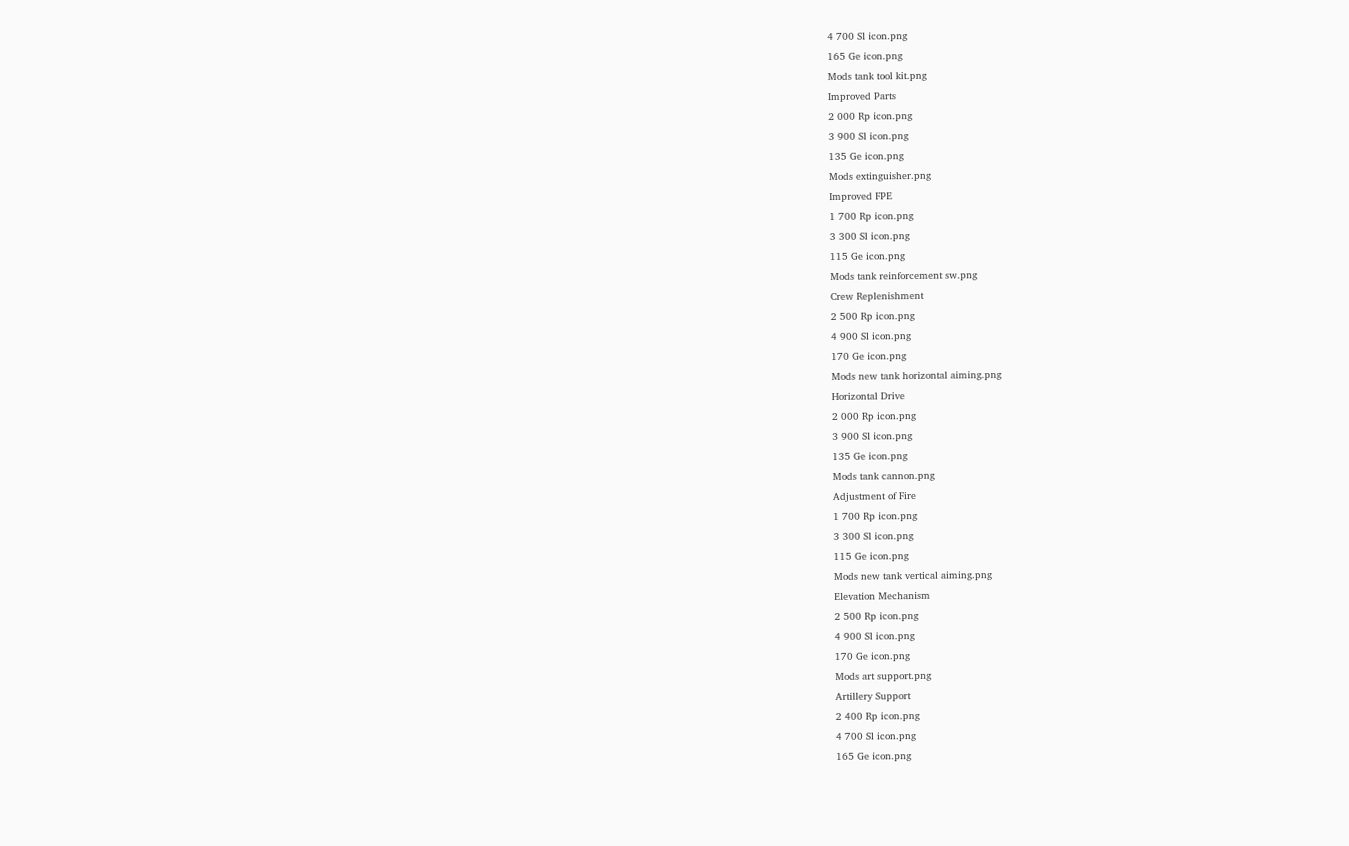4 700 Sl icon.png
165 Ge icon.png
Mods tank tool kit.png
Improved Parts
2 000 Rp icon.png
3 900 Sl icon.png
135 Ge icon.png
Mods extinguisher.png
Improved FPE
1 700 Rp icon.png
3 300 Sl icon.png
115 Ge icon.png
Mods tank reinforcement sw.png
Crew Replenishment
2 500 Rp icon.png
4 900 Sl icon.png
170 Ge icon.png
Mods new tank horizontal aiming.png
Horizontal Drive
2 000 Rp icon.png
3 900 Sl icon.png
135 Ge icon.png
Mods tank cannon.png
Adjustment of Fire
1 700 Rp icon.png
3 300 Sl icon.png
115 Ge icon.png
Mods new tank vertical aiming.png
Elevation Mechanism
2 500 Rp icon.png
4 900 Sl icon.png
170 Ge icon.png
Mods art support.png
Artillery Support
2 400 Rp icon.png
4 700 Sl icon.png
165 Ge icon.png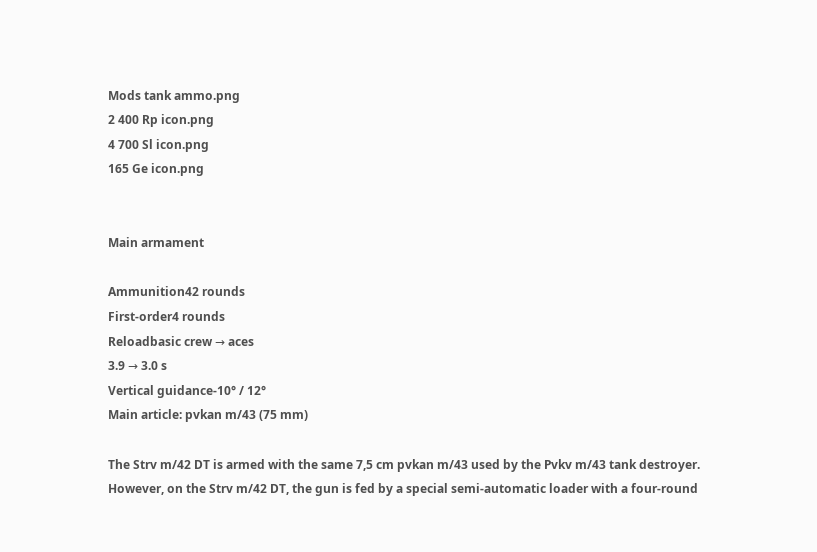Mods tank ammo.png
2 400 Rp icon.png
4 700 Sl icon.png
165 Ge icon.png


Main armament

Ammunition42 rounds
First-order4 rounds
Reloadbasic crew → aces
3.9 → 3.0 s
Vertical guidance-10° / 12°
Main article: pvkan m/43 (75 mm)

The Strv m/42 DT is armed with the same 7,5 cm pvkan m/43 used by the Pvkv m/43 tank destroyer. However, on the Strv m/42 DT, the gun is fed by a special semi-automatic loader with a four-round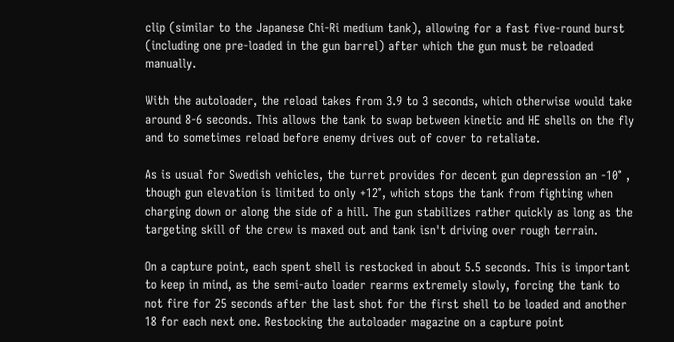clip (similar to the Japanese Chi-Ri medium tank), allowing for a fast five-round burst (including one pre-loaded in the gun barrel) after which the gun must be reloaded manually.

With the autoloader, the reload takes from 3.9 to 3 seconds, which otherwise would take around 8-6 seconds. This allows the tank to swap between kinetic and HE shells on the fly and to sometimes reload before enemy drives out of cover to retaliate.

As is usual for Swedish vehicles, the turret provides for decent gun depression an -10° , though gun elevation is limited to only +12°, which stops the tank from fighting when charging down or along the side of a hill. The gun stabilizes rather quickly as long as the targeting skill of the crew is maxed out and tank isn't driving over rough terrain.

On a capture point, each spent shell is restocked in about 5.5 seconds. This is important to keep in mind, as the semi-auto loader rearms extremely slowly, forcing the tank to not fire for 25 seconds after the last shot for the first shell to be loaded and another 18 for each next one. Restocking the autoloader magazine on a capture point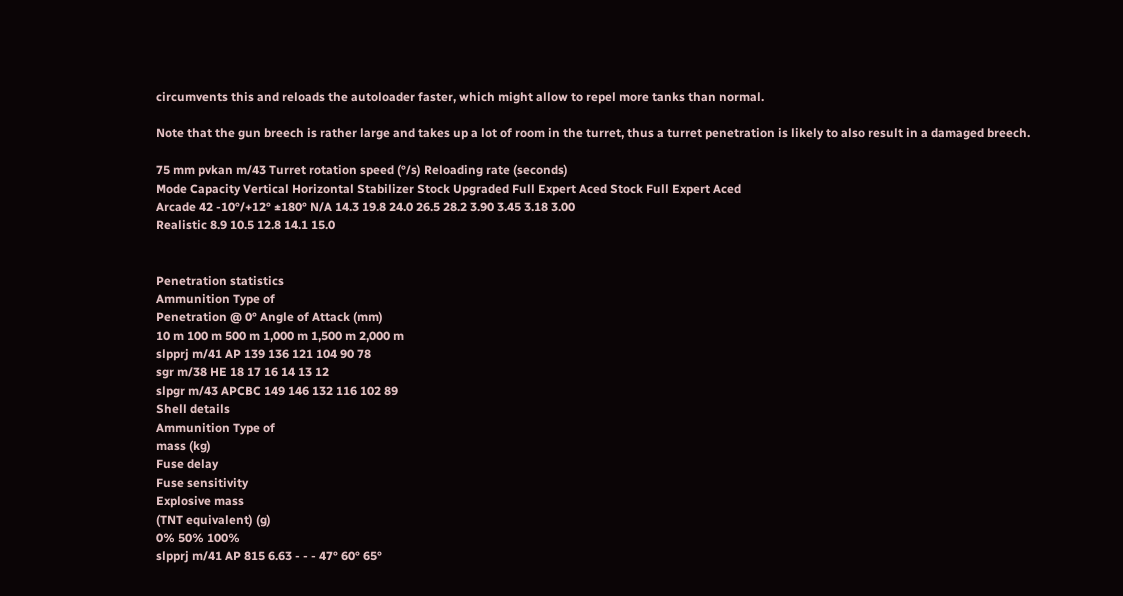circumvents this and reloads the autoloader faster, which might allow to repel more tanks than normal.

Note that the gun breech is rather large and takes up a lot of room in the turret, thus a turret penetration is likely to also result in a damaged breech.

75 mm pvkan m/43 Turret rotation speed (°/s) Reloading rate (seconds)
Mode Capacity Vertical Horizontal Stabilizer Stock Upgraded Full Expert Aced Stock Full Expert Aced
Arcade 42 -10°/+12° ±180° N/A 14.3 19.8 24.0 26.5 28.2 3.90 3.45 3.18 3.00
Realistic 8.9 10.5 12.8 14.1 15.0


Penetration statistics
Ammunition Type of
Penetration @ 0° Angle of Attack (mm)
10 m 100 m 500 m 1,000 m 1,500 m 2,000 m
slpprj m/41 AP 139 136 121 104 90 78
sgr m/38 HE 18 17 16 14 13 12
slpgr m/43 APCBC 149 146 132 116 102 89
Shell details
Ammunition Type of
mass (kg)
Fuse delay
Fuse sensitivity
Explosive mass
(TNT equivalent) (g)
0% 50% 100%
slpprj m/41 AP 815 6.63 - - - 47° 60° 65°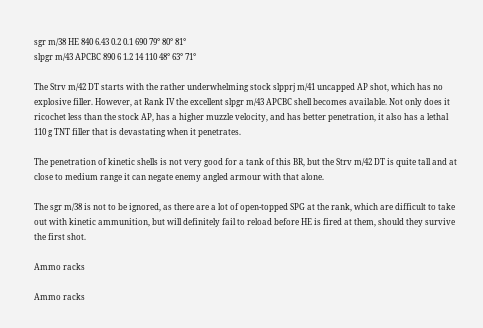sgr m/38 HE 840 6.43 0.2 0.1 690 79° 80° 81°
slpgr m/43 APCBC 890 6 1.2 14 110 48° 63° 71°

The Strv m/42 DT starts with the rather underwhelming stock slpprj m/41 uncapped AP shot, which has no explosive filler. However, at Rank IV the excellent slpgr m/43 APCBC shell becomes available. Not only does it ricochet less than the stock AP, has a higher muzzle velocity, and has better penetration, it also has a lethal 110 g TNT filler that is devastating when it penetrates.

The penetration of kinetic shells is not very good for a tank of this BR, but the Strv m/42 DT is quite tall and at close to medium range it can negate enemy angled armour with that alone.

The sgr m/38 is not to be ignored, as there are a lot of open-topped SPG at the rank, which are difficult to take out with kinetic ammunition, but will definitely fail to reload before HE is fired at them, should they survive the first shot.

Ammo racks

Ammo racks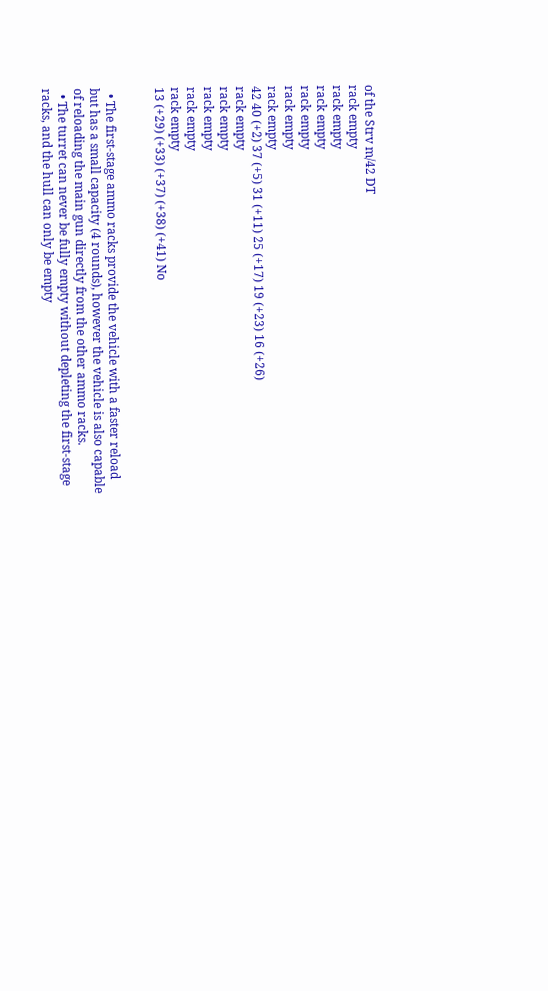of the Strv m/42 DT
rack empty
rack empty
rack empty
rack empty
rack empty
rack empty
42 40 (+2) 37 (+5) 31 (+11) 25 (+17) 19 (+23) 16 (+26)
rack empty
rack empty
rack empty
rack empty
rack empty
13 (+29) (+33) (+37) (+38) (+41) No


  • The first-stage ammo racks provide the vehicle with a faster reload but has a small capacity (4 rounds), however the vehicle is also capable of reloading the main gun directly from the other ammo racks.
  • The turret can never be fully empty without depleting the first-stage racks, and the hull can only be empty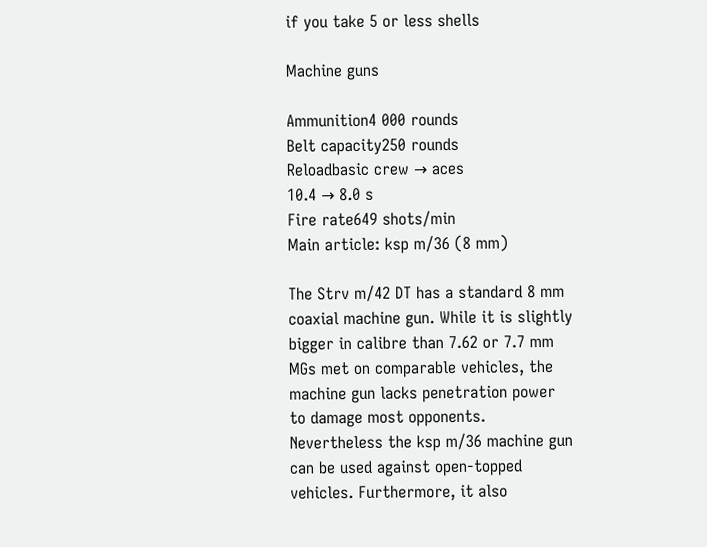if you take 5 or less shells

Machine guns

Ammunition4 000 rounds
Belt capacity250 rounds
Reloadbasic crew → aces
10.4 → 8.0 s
Fire rate649 shots/min
Main article: ksp m/36 (8 mm)

The Strv m/42 DT has a standard 8 mm coaxial machine gun. While it is slightly bigger in calibre than 7.62 or 7.7 mm MGs met on comparable vehicles, the machine gun lacks penetration power to damage most opponents. Nevertheless the ksp m/36 machine gun can be used against open-topped vehicles. Furthermore, it also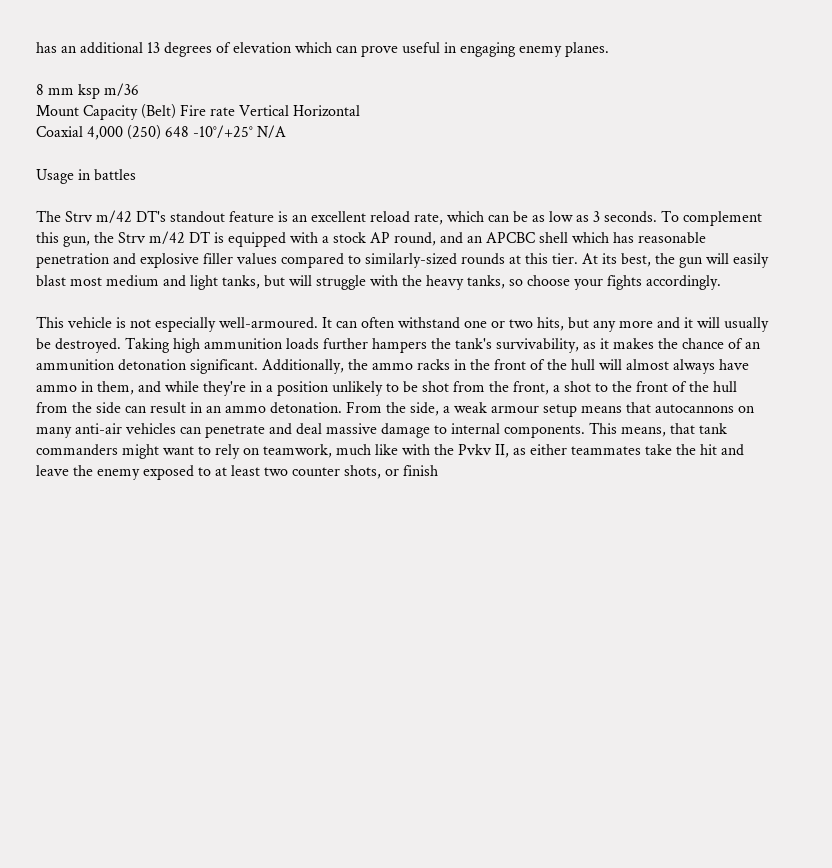has an additional 13 degrees of elevation which can prove useful in engaging enemy planes.

8 mm ksp m/36
Mount Capacity (Belt) Fire rate Vertical Horizontal
Coaxial 4,000 (250) 648 -10°/+25° N/A

Usage in battles

The Strv m/42 DT's standout feature is an excellent reload rate, which can be as low as 3 seconds. To complement this gun, the Strv m/42 DT is equipped with a stock AP round, and an APCBC shell which has reasonable penetration and explosive filler values compared to similarly-sized rounds at this tier. At its best, the gun will easily blast most medium and light tanks, but will struggle with the heavy tanks, so choose your fights accordingly.

This vehicle is not especially well-armoured. It can often withstand one or two hits, but any more and it will usually be destroyed. Taking high ammunition loads further hampers the tank's survivability, as it makes the chance of an ammunition detonation significant. Additionally, the ammo racks in the front of the hull will almost always have ammo in them, and while they're in a position unlikely to be shot from the front, a shot to the front of the hull from the side can result in an ammo detonation. From the side, a weak armour setup means that autocannons on many anti-air vehicles can penetrate and deal massive damage to internal components. This means, that tank commanders might want to rely on teamwork, much like with the Pvkv II, as either teammates take the hit and leave the enemy exposed to at least two counter shots, or finish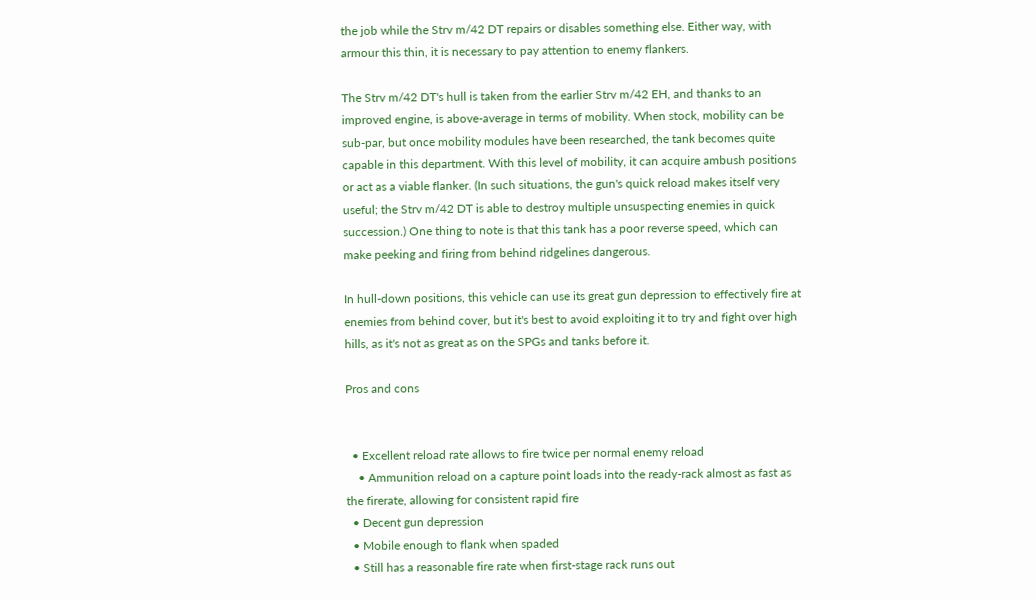the job while the Strv m/42 DT repairs or disables something else. Either way, with armour this thin, it is necessary to pay attention to enemy flankers.

The Strv m/42 DT's hull is taken from the earlier Strv m/42 EH, and thanks to an improved engine, is above-average in terms of mobility. When stock, mobility can be sub-par, but once mobility modules have been researched, the tank becomes quite capable in this department. With this level of mobility, it can acquire ambush positions or act as a viable flanker. (In such situations, the gun's quick reload makes itself very useful; the Strv m/42 DT is able to destroy multiple unsuspecting enemies in quick succession.) One thing to note is that this tank has a poor reverse speed, which can make peeking and firing from behind ridgelines dangerous.

In hull-down positions, this vehicle can use its great gun depression to effectively fire at enemies from behind cover, but it's best to avoid exploiting it to try and fight over high hills, as it's not as great as on the SPGs and tanks before it.

Pros and cons


  • Excellent reload rate allows to fire twice per normal enemy reload
    • Ammunition reload on a capture point loads into the ready-rack almost as fast as the firerate, allowing for consistent rapid fire
  • Decent gun depression
  • Mobile enough to flank when spaded
  • Still has a reasonable fire rate when first-stage rack runs out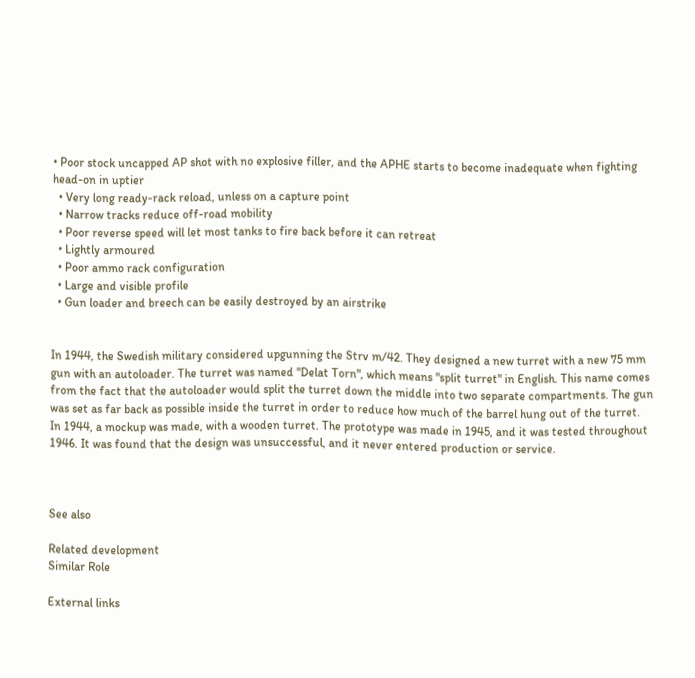• Poor stock uncapped AP shot with no explosive filler, and the APHE starts to become inadequate when fighting head-on in uptier
  • Very long ready-rack reload, unless on a capture point
  • Narrow tracks reduce off-road mobility
  • Poor reverse speed will let most tanks to fire back before it can retreat
  • Lightly armoured
  • Poor ammo rack configuration
  • Large and visible profile
  • Gun loader and breech can be easily destroyed by an airstrike


In 1944, the Swedish military considered upgunning the Strv m/42. They designed a new turret with a new 75 mm gun with an autoloader. The turret was named "Delat Torn", which means "split turret" in English. This name comes from the fact that the autoloader would split the turret down the middle into two separate compartments. The gun was set as far back as possible inside the turret in order to reduce how much of the barrel hung out of the turret. In 1944, a mockup was made, with a wooden turret. The prototype was made in 1945, and it was tested throughout 1946. It was found that the design was unsuccessful, and it never entered production or service.



See also

Related development
Similar Role

External links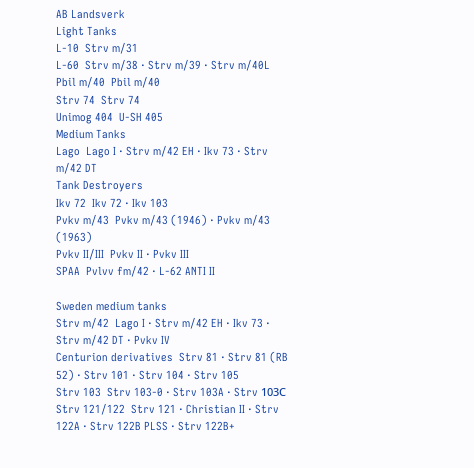AB Landsverk
Light Tanks
L-10  Strv m/31
L-60  Strv m/38 · Strv m/39 · Strv m/40L
Pbil m/40  Pbil m/40
Strv 74  Strv 74
Unimog 404  U-SH 405
Medium Tanks
Lago  Lago I · Strv m/42 EH · Ikv 73 · Strv m/42 DT
Tank Destroyers
Ikv 72  Ikv 72 · Ikv 103
Pvkv m/43  Pvkv m/43 (1946) · Pvkv m/43 (1963)
Pvkv II/III  Pvkv II · Pvkv III
SPAA  Pvlvv fm/42 · L-62 ANTI II

Sweden medium tanks
Strv m/42  Lago I · Strv m/42 EH · Ikv 73 · Strv m/42 DT · Pvkv IV
Centurion derivatives  Strv 81 · Strv 81 (RB 52) · Strv 101 · Strv 104 · Strv 105
Strv 103  Strv 103-0 · Strv 103A · Strv 103С
Strv 121/122  Strv 121 · Christian II · Strv 122A · Strv 122B PLSS · Strv 122B+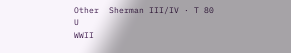Other  Sherman III/IV · T 80 U
WWII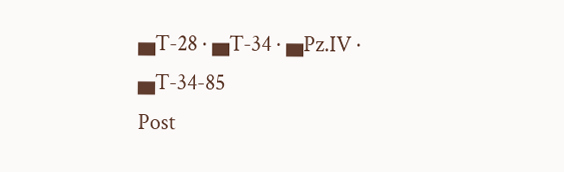▄T-28 · ▄T-34 · ▄Pz.IV · ▄T-34-85
Post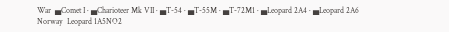War  ▄Comet I · ▄Charioteer Mk VII · ▄T-54 · ▄T-55M · ▄T-72M1 · ▄Leopard 2A4 · ▄Leopard 2A6
Norway  Leopard 1A5NO2